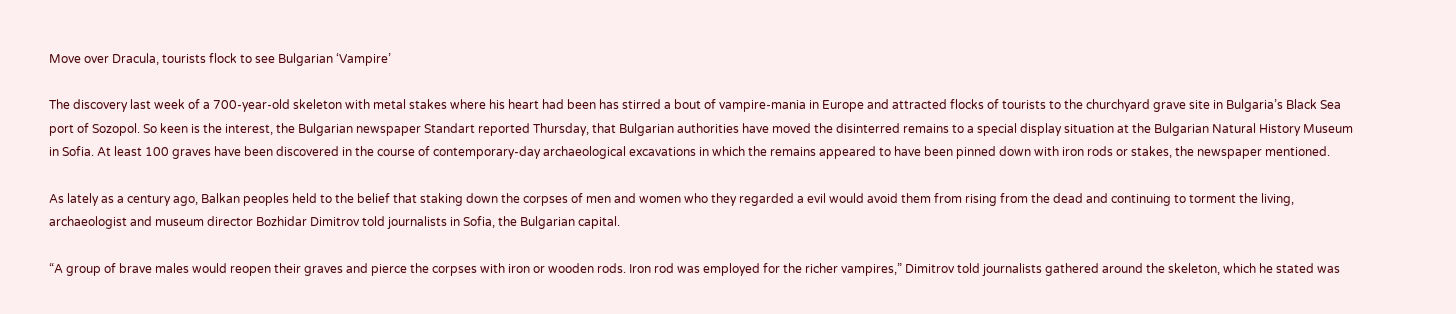Move over Dracula, tourists flock to see Bulgarian ‘Vampire’

The discovery last week of a 700-year-old skeleton with metal stakes where his heart had been has stirred a bout of vampire-mania in Europe and attracted flocks of tourists to the churchyard grave site in Bulgaria’s Black Sea port of Sozopol. So keen is the interest, the Bulgarian newspaper Standart reported Thursday, that Bulgarian authorities have moved the disinterred remains to a special display situation at the Bulgarian Natural History Museum in Sofia. At least 100 graves have been discovered in the course of contemporary-day archaeological excavations in which the remains appeared to have been pinned down with iron rods or stakes, the newspaper mentioned.

As lately as a century ago, Balkan peoples held to the belief that staking down the corpses of men and women who they regarded a evil would avoid them from rising from the dead and continuing to torment the living, archaeologist and museum director Bozhidar Dimitrov told journalists in Sofia, the Bulgarian capital.

“A group of brave males would reopen their graves and pierce the corpses with iron or wooden rods. Iron rod was employed for the richer vampires,” Dimitrov told journalists gathered around the skeleton, which he stated was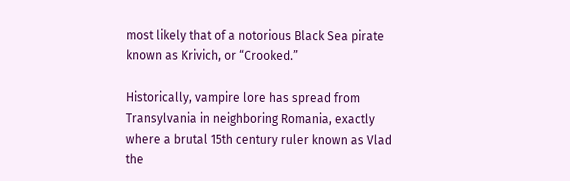most likely that of a notorious Black Sea pirate known as Krivich, or “Crooked.”

Historically, vampire lore has spread from Transylvania in neighboring Romania, exactly where a brutal 15th century ruler known as Vlad the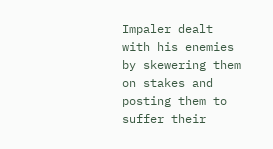Impaler dealt with his enemies by skewering them on stakes and posting them to suffer their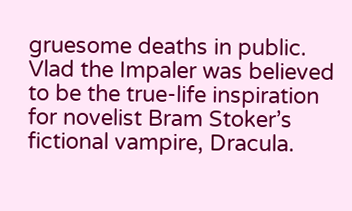gruesome deaths in public. Vlad the Impaler was believed to be the true-life inspiration for novelist Bram Stoker’s fictional vampire, Dracula.